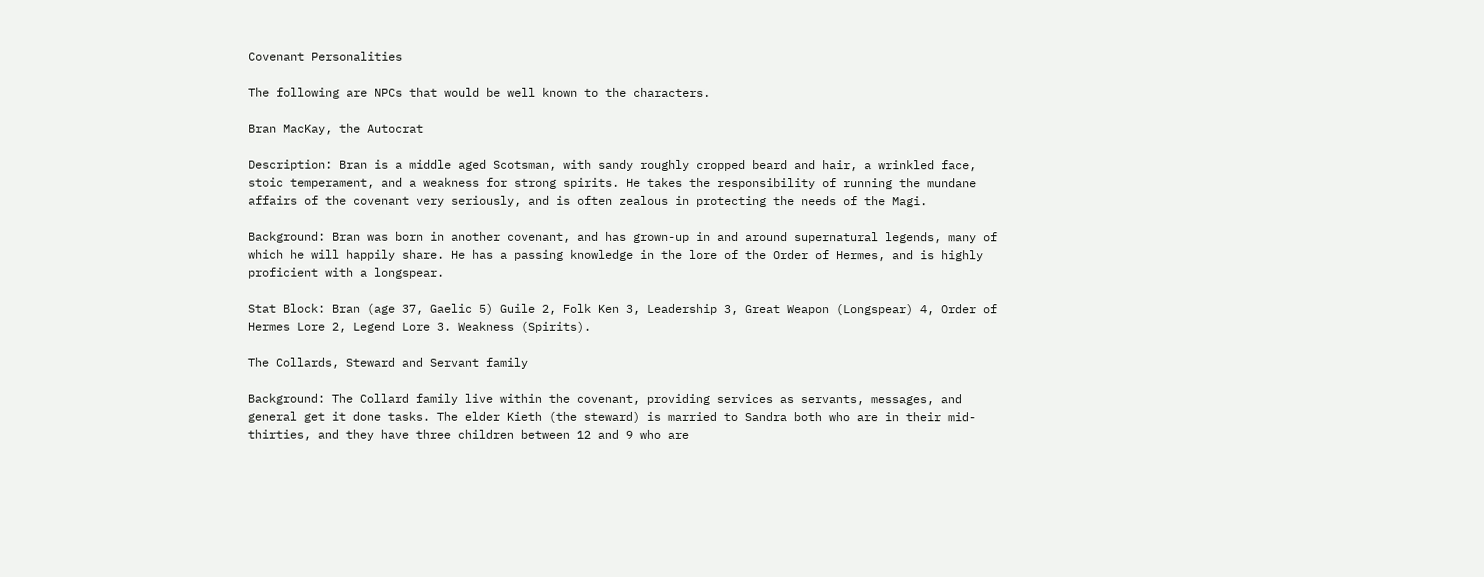Covenant Personalities

The following are NPCs that would be well known to the characters.

Bran MacKay, the Autocrat

Description: Bran is a middle aged Scotsman, with sandy roughly cropped beard and hair, a wrinkled face, stoic temperament, and a weakness for strong spirits. He takes the responsibility of running the mundane affairs of the covenant very seriously, and is often zealous in protecting the needs of the Magi.

Background: Bran was born in another covenant, and has grown-up in and around supernatural legends, many of which he will happily share. He has a passing knowledge in the lore of the Order of Hermes, and is highly proficient with a longspear.

Stat Block: Bran (age 37, Gaelic 5) Guile 2, Folk Ken 3, Leadership 3, Great Weapon (Longspear) 4, Order of Hermes Lore 2, Legend Lore 3. Weakness (Spirits).

The Collards, Steward and Servant family

Background: The Collard family live within the covenant, providing services as servants, messages, and general get it done tasks. The elder Kieth (the steward) is married to Sandra both who are in their mid-thirties, and they have three children between 12 and 9 who are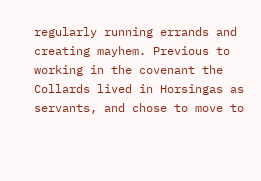regularly running errands and creating mayhem. Previous to working in the covenant the Collards lived in Horsingas as servants, and chose to move to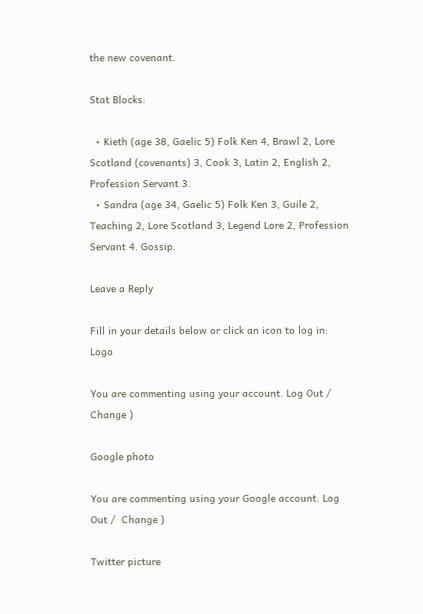the new covenant.

Stat Blocks:

  • Kieth (age 38, Gaelic 5) Folk Ken 4, Brawl 2, Lore Scotland (covenants) 3, Cook 3, Latin 2, English 2, Profession Servant 3.
  • Sandra (age 34, Gaelic 5) Folk Ken 3, Guile 2, Teaching 2, Lore Scotland 3, Legend Lore 2, Profession Servant 4. Gossip.

Leave a Reply

Fill in your details below or click an icon to log in: Logo

You are commenting using your account. Log Out /  Change )

Google photo

You are commenting using your Google account. Log Out /  Change )

Twitter picture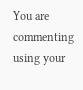You are commenting using your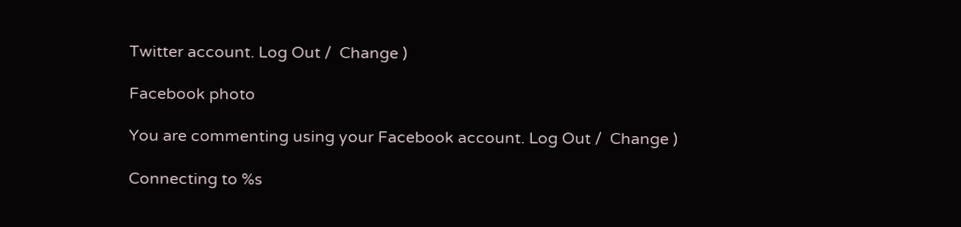Twitter account. Log Out /  Change )

Facebook photo

You are commenting using your Facebook account. Log Out /  Change )

Connecting to %s